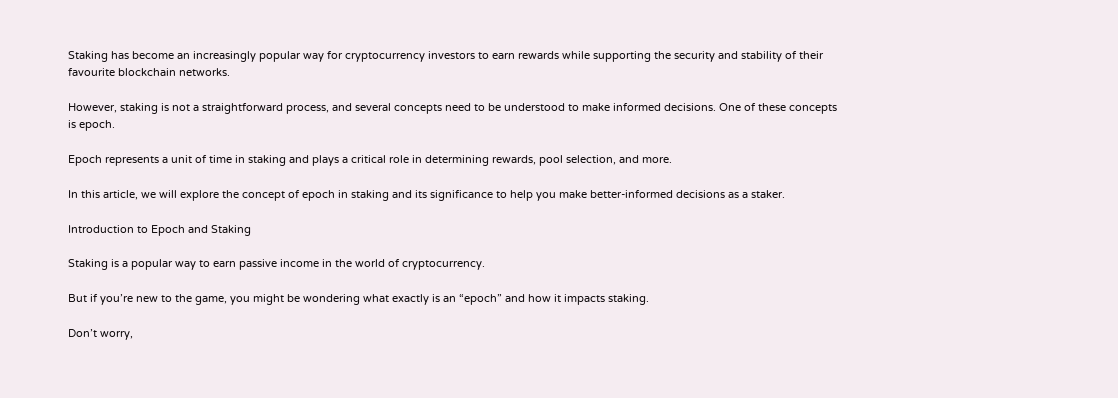Staking has become an increasingly popular way for cryptocurrency investors to earn rewards while supporting the security and stability of their favourite blockchain networks.

However, staking is not a straightforward process, and several concepts need to be understood to make informed decisions. One of these concepts is epoch.

Epoch represents a unit of time in staking and plays a critical role in determining rewards, pool selection, and more.

In this article, we will explore the concept of epoch in staking and its significance to help you make better-informed decisions as a staker.

Introduction to Epoch and Staking

Staking is a popular way to earn passive income in the world of cryptocurrency.

But if you’re new to the game, you might be wondering what exactly is an “epoch” and how it impacts staking.

Don’t worry,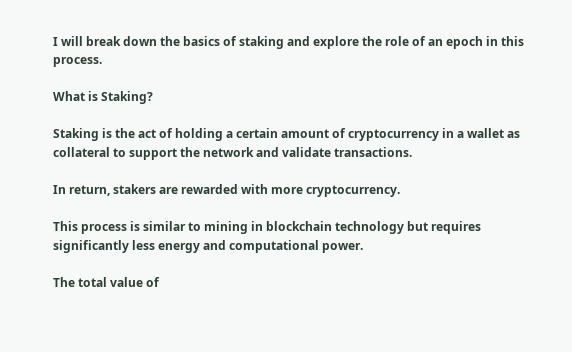I will break down the basics of staking and explore the role of an epoch in this process.

What is Staking?

Staking is the act of holding a certain amount of cryptocurrency in a wallet as collateral to support the network and validate transactions.

In return, stakers are rewarded with more cryptocurrency.

This process is similar to mining in blockchain technology but requires significantly less energy and computational power.

The total value of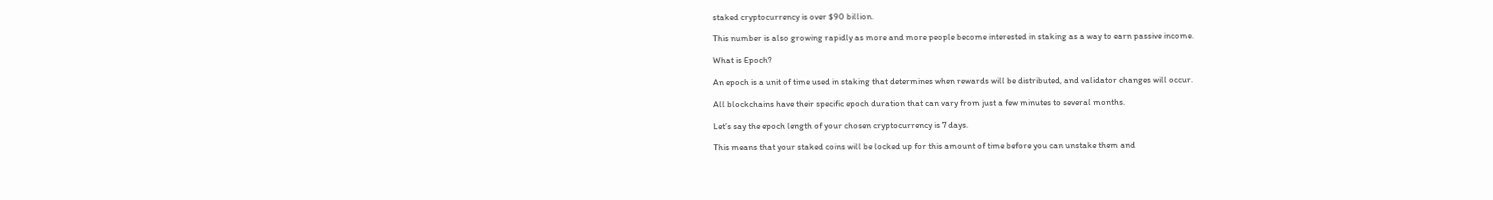staked cryptocurrency is over $90 billion.

This number is also growing rapidly as more and more people become interested in staking as a way to earn passive income.

What is Epoch?

An epoch is a unit of time used in staking that determines when rewards will be distributed, and validator changes will occur.

All blockchains have their specific epoch duration that can vary from just a few minutes to several months.

Let’s say the epoch length of your chosen cryptocurrency is 7 days.

This means that your staked coins will be locked up for this amount of time before you can unstake them and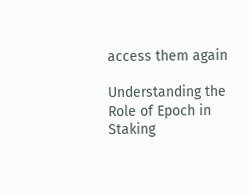access them again

Understanding the Role of Epoch in Staking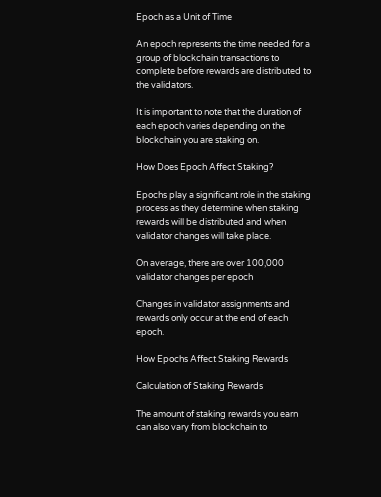Epoch as a Unit of Time

An epoch represents the time needed for a group of blockchain transactions to complete before rewards are distributed to the validators.

It is important to note that the duration of each epoch varies depending on the blockchain you are staking on.

How Does Epoch Affect Staking?

Epochs play a significant role in the staking process as they determine when staking rewards will be distributed and when validator changes will take place.

On average, there are over 100,000 validator changes per epoch

Changes in validator assignments and rewards only occur at the end of each epoch.

How Epochs Affect Staking Rewards

Calculation of Staking Rewards

The amount of staking rewards you earn can also vary from blockchain to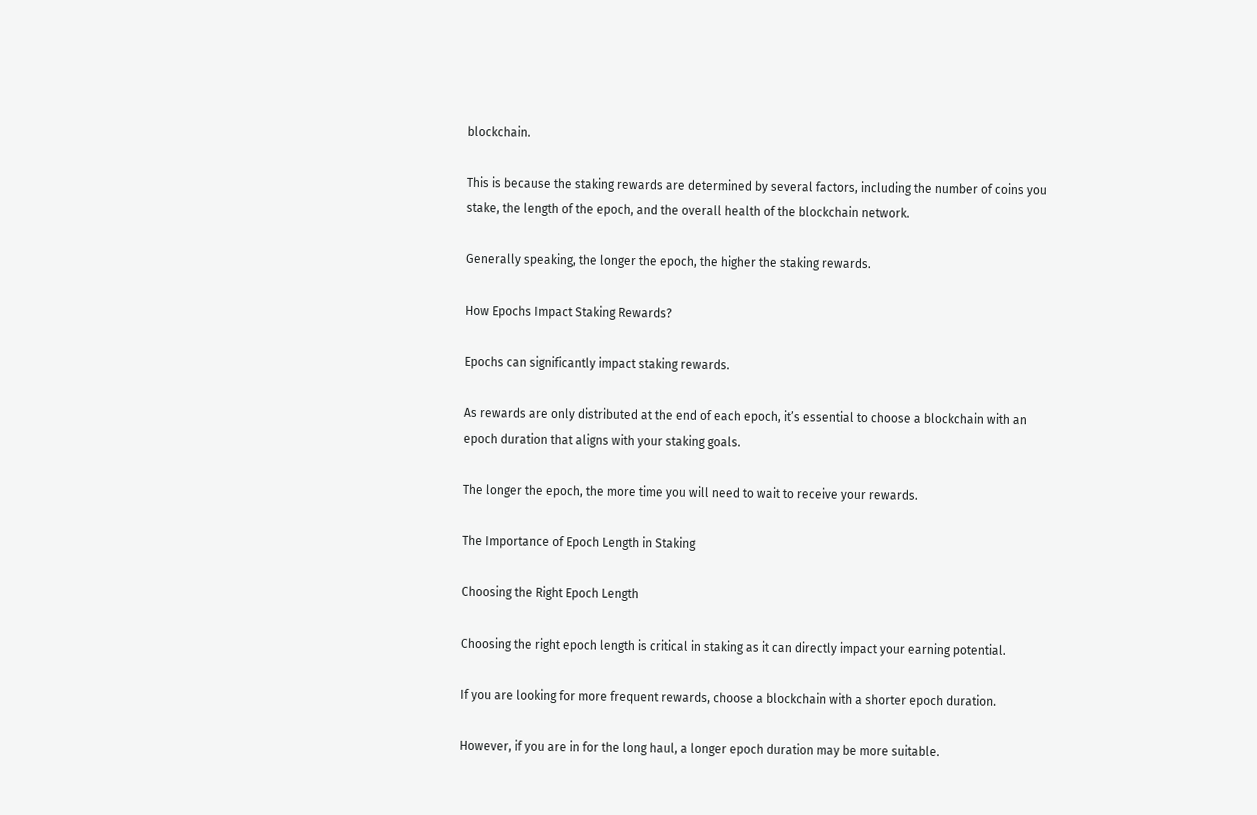blockchain.

This is because the staking rewards are determined by several factors, including the number of coins you stake, the length of the epoch, and the overall health of the blockchain network.

Generally speaking, the longer the epoch, the higher the staking rewards.

How Epochs Impact Staking Rewards?

Epochs can significantly impact staking rewards.

As rewards are only distributed at the end of each epoch, it’s essential to choose a blockchain with an epoch duration that aligns with your staking goals.

The longer the epoch, the more time you will need to wait to receive your rewards.

The Importance of Epoch Length in Staking

Choosing the Right Epoch Length

Choosing the right epoch length is critical in staking as it can directly impact your earning potential.

If you are looking for more frequent rewards, choose a blockchain with a shorter epoch duration.

However, if you are in for the long haul, a longer epoch duration may be more suitable.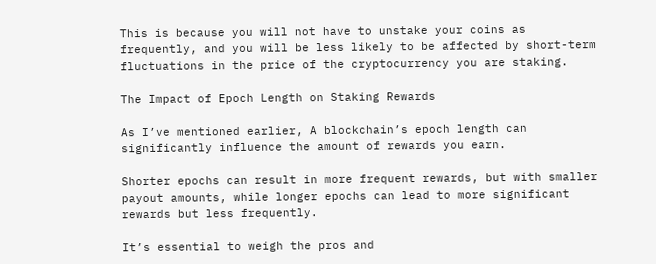This is because you will not have to unstake your coins as frequently, and you will be less likely to be affected by short-term fluctuations in the price of the cryptocurrency you are staking.

The Impact of Epoch Length on Staking Rewards

As I’ve mentioned earlier, A blockchain’s epoch length can significantly influence the amount of rewards you earn.

Shorter epochs can result in more frequent rewards, but with smaller payout amounts, while longer epochs can lead to more significant rewards but less frequently.

It’s essential to weigh the pros and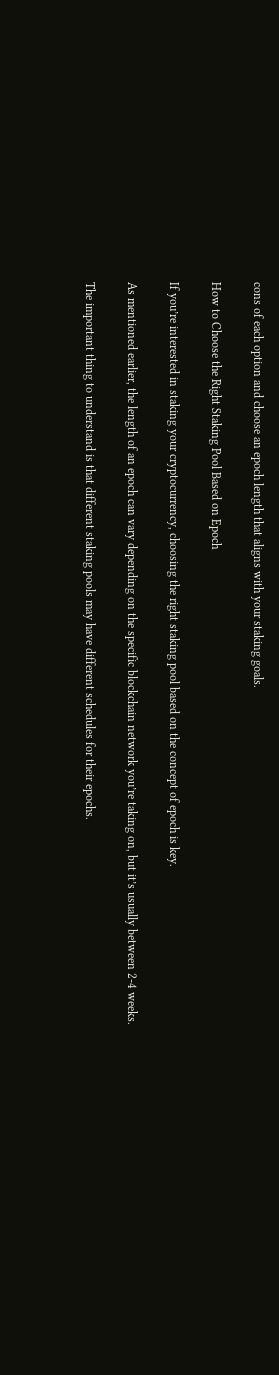cons of each option and choose an epoch length that aligns with your staking goals.

How to Choose the Right Staking Pool Based on Epoch

If you’re interested in staking your cryptocurrency, choosing the right staking pool based on the concept of epoch is key.

As mentioned earlier, the length of an epoch can vary depending on the specific blockchain network you’re taking on, but it’s usually between 2-4 weeks.

The important thing to understand is that different staking pools may have different schedules for their epochs.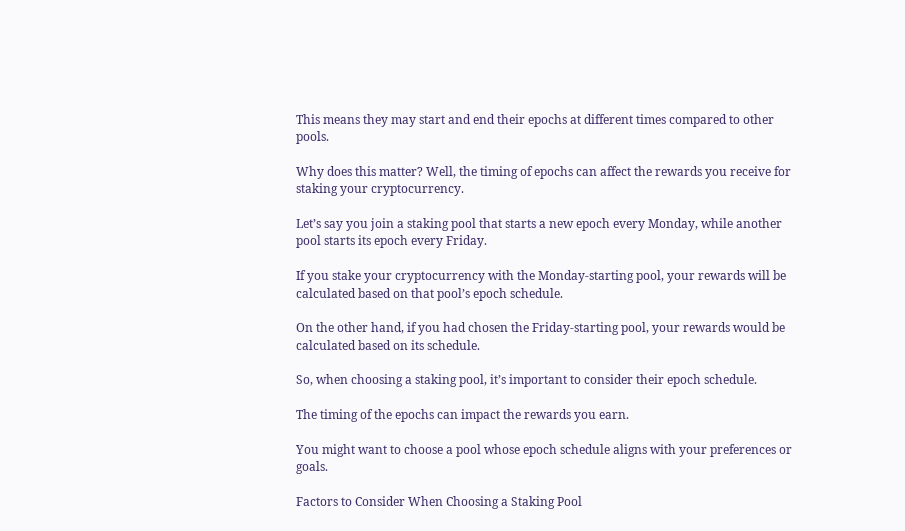This means they may start and end their epochs at different times compared to other pools.

Why does this matter? Well, the timing of epochs can affect the rewards you receive for staking your cryptocurrency.

Let’s say you join a staking pool that starts a new epoch every Monday, while another pool starts its epoch every Friday.

If you stake your cryptocurrency with the Monday-starting pool, your rewards will be calculated based on that pool’s epoch schedule.

On the other hand, if you had chosen the Friday-starting pool, your rewards would be calculated based on its schedule.

So, when choosing a staking pool, it’s important to consider their epoch schedule.

The timing of the epochs can impact the rewards you earn.

You might want to choose a pool whose epoch schedule aligns with your preferences or goals.

Factors to Consider When Choosing a Staking Pool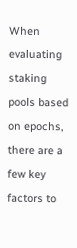When evaluating staking pools based on epochs, there are a few key factors to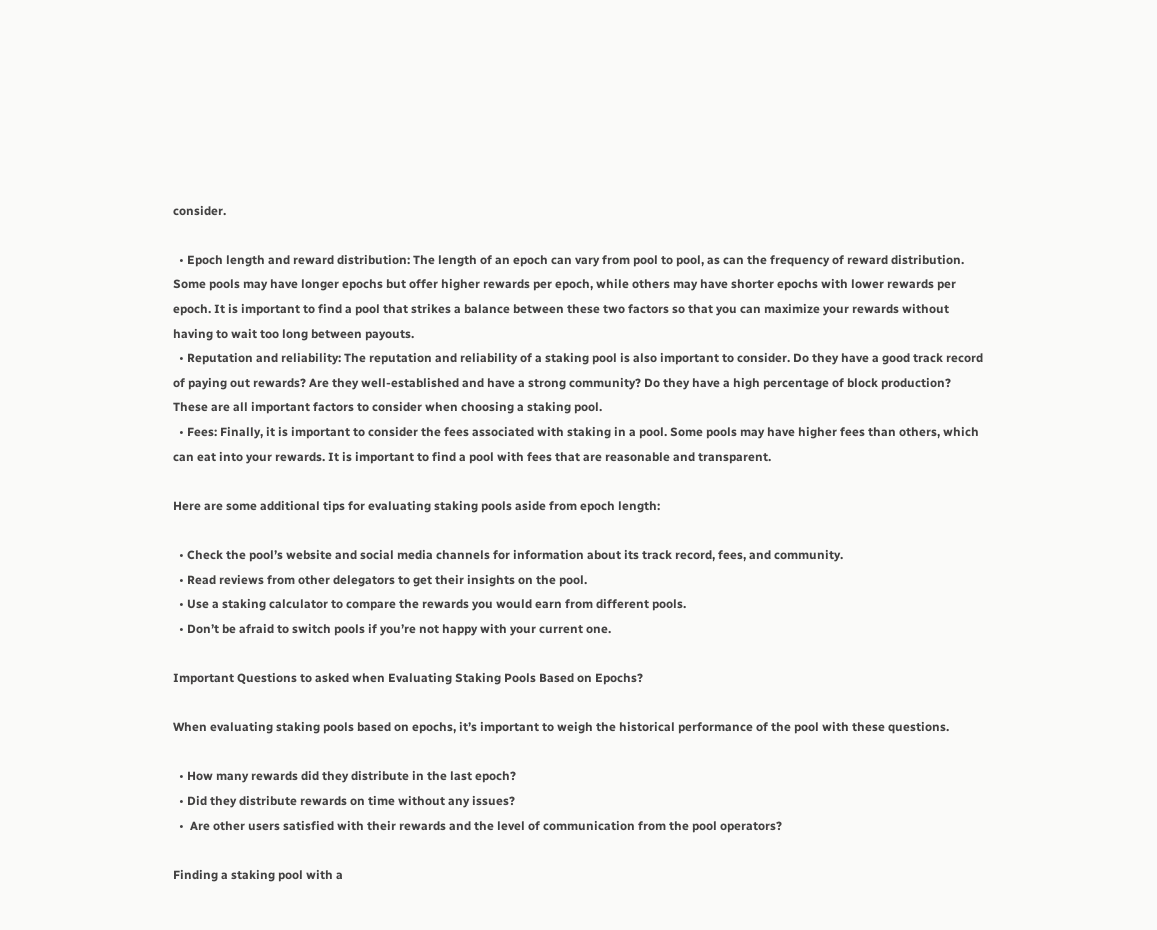consider.

  • Epoch length and reward distribution: The length of an epoch can vary from pool to pool, as can the frequency of reward distribution. Some pools may have longer epochs but offer higher rewards per epoch, while others may have shorter epochs with lower rewards per epoch. It is important to find a pool that strikes a balance between these two factors so that you can maximize your rewards without having to wait too long between payouts.
  • Reputation and reliability: The reputation and reliability of a staking pool is also important to consider. Do they have a good track record of paying out rewards? Are they well-established and have a strong community? Do they have a high percentage of block production? These are all important factors to consider when choosing a staking pool.
  • Fees: Finally, it is important to consider the fees associated with staking in a pool. Some pools may have higher fees than others, which can eat into your rewards. It is important to find a pool with fees that are reasonable and transparent.

Here are some additional tips for evaluating staking pools aside from epoch length:

  • Check the pool’s website and social media channels for information about its track record, fees, and community.
  • Read reviews from other delegators to get their insights on the pool.
  • Use a staking calculator to compare the rewards you would earn from different pools.
  • Don’t be afraid to switch pools if you’re not happy with your current one.

Important Questions to asked when Evaluating Staking Pools Based on Epochs?

When evaluating staking pools based on epochs, it’s important to weigh the historical performance of the pool with these questions.

  • How many rewards did they distribute in the last epoch?
  • Did they distribute rewards on time without any issues?
  •  Are other users satisfied with their rewards and the level of communication from the pool operators?

Finding a staking pool with a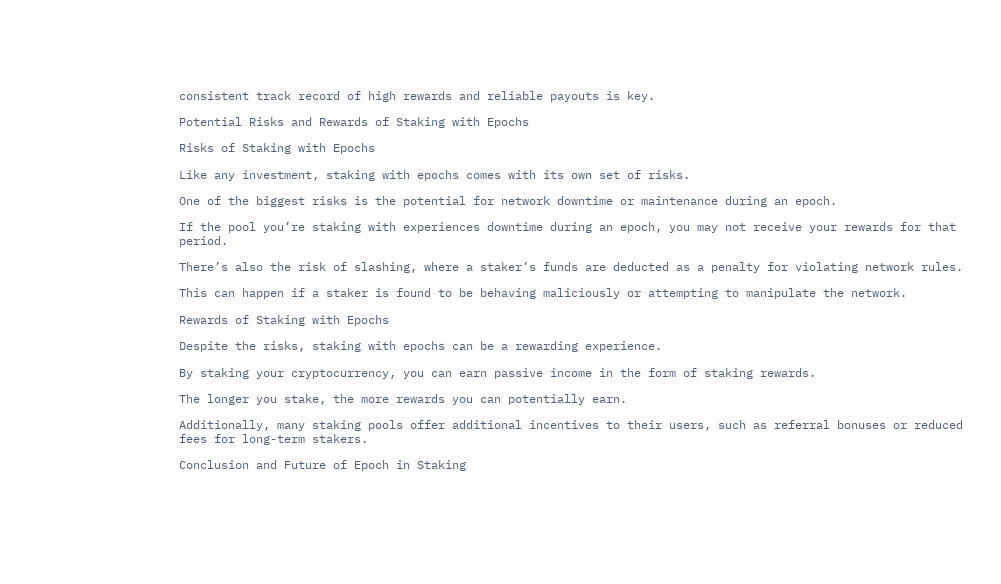consistent track record of high rewards and reliable payouts is key.

Potential Risks and Rewards of Staking with Epochs

Risks of Staking with Epochs

Like any investment, staking with epochs comes with its own set of risks.

One of the biggest risks is the potential for network downtime or maintenance during an epoch.

If the pool you’re staking with experiences downtime during an epoch, you may not receive your rewards for that period.

There’s also the risk of slashing, where a staker’s funds are deducted as a penalty for violating network rules.

This can happen if a staker is found to be behaving maliciously or attempting to manipulate the network.

Rewards of Staking with Epochs

Despite the risks, staking with epochs can be a rewarding experience.

By staking your cryptocurrency, you can earn passive income in the form of staking rewards.

The longer you stake, the more rewards you can potentially earn.

Additionally, many staking pools offer additional incentives to their users, such as referral bonuses or reduced fees for long-term stakers.

Conclusion and Future of Epoch in Staking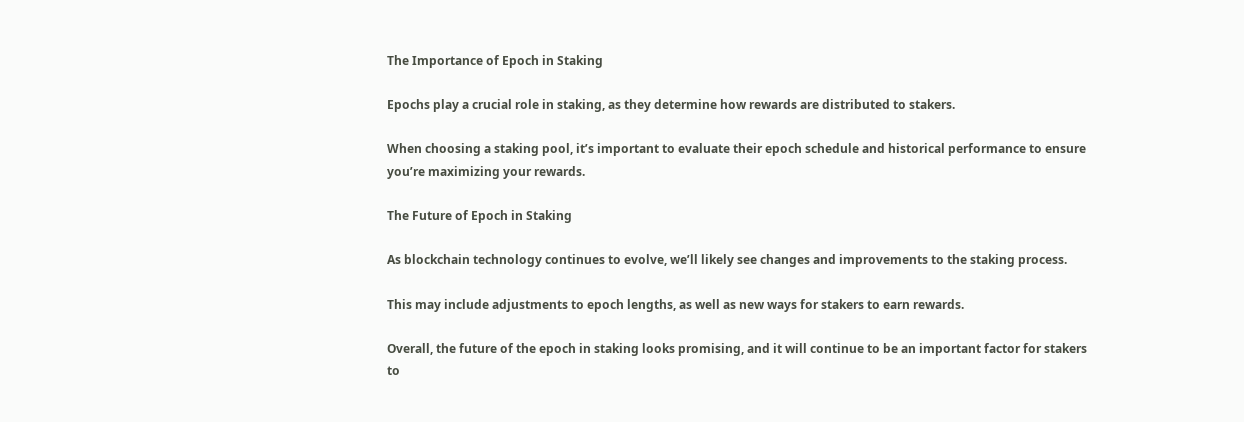The Importance of Epoch in Staking

Epochs play a crucial role in staking, as they determine how rewards are distributed to stakers.

When choosing a staking pool, it’s important to evaluate their epoch schedule and historical performance to ensure you’re maximizing your rewards.

The Future of Epoch in Staking

As blockchain technology continues to evolve, we’ll likely see changes and improvements to the staking process.

This may include adjustments to epoch lengths, as well as new ways for stakers to earn rewards.

Overall, the future of the epoch in staking looks promising, and it will continue to be an important factor for stakers to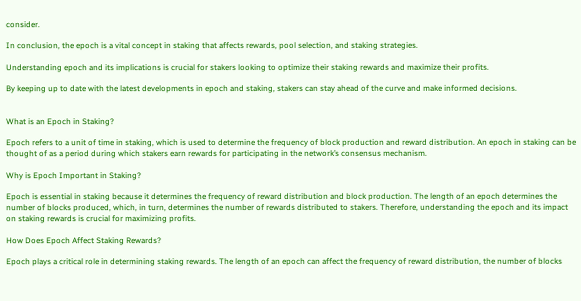consider.

In conclusion, the epoch is a vital concept in staking that affects rewards, pool selection, and staking strategies.

Understanding epoch and its implications is crucial for stakers looking to optimize their staking rewards and maximize their profits.

By keeping up to date with the latest developments in epoch and staking, stakers can stay ahead of the curve and make informed decisions.


What is an Epoch in Staking?

Epoch refers to a unit of time in staking, which is used to determine the frequency of block production and reward distribution. An epoch in staking can be thought of as a period during which stakers earn rewards for participating in the network’s consensus mechanism.

Why is Epoch Important in Staking?

Epoch is essential in staking because it determines the frequency of reward distribution and block production. The length of an epoch determines the number of blocks produced, which, in turn, determines the number of rewards distributed to stakers. Therefore, understanding the epoch and its impact on staking rewards is crucial for maximizing profits.

How Does Epoch Affect Staking Rewards?

Epoch plays a critical role in determining staking rewards. The length of an epoch can affect the frequency of reward distribution, the number of blocks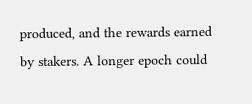produced, and the rewards earned by stakers. A longer epoch could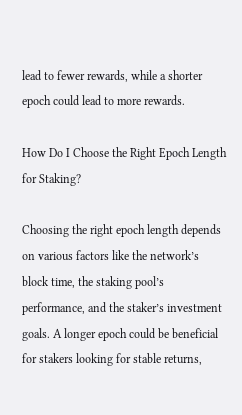lead to fewer rewards, while a shorter epoch could lead to more rewards.

How Do I Choose the Right Epoch Length for Staking?

Choosing the right epoch length depends on various factors like the network’s block time, the staking pool’s performance, and the staker’s investment goals. A longer epoch could be beneficial for stakers looking for stable returns,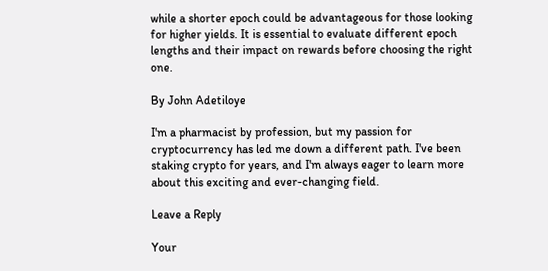while a shorter epoch could be advantageous for those looking for higher yields. It is essential to evaluate different epoch lengths and their impact on rewards before choosing the right one.

By John Adetiloye

I'm a pharmacist by profession, but my passion for cryptocurrency has led me down a different path. I've been staking crypto for years, and I'm always eager to learn more about this exciting and ever-changing field.

Leave a Reply

Your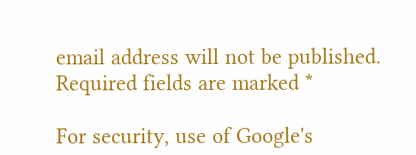email address will not be published. Required fields are marked *

For security, use of Google's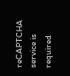reCAPTCHA service is required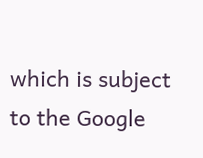which is subject to the Google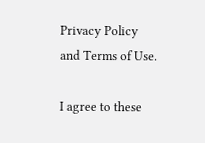Privacy Policy and Terms of Use.

I agree to these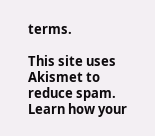terms.

This site uses Akismet to reduce spam. Learn how your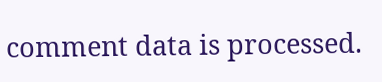comment data is processed.